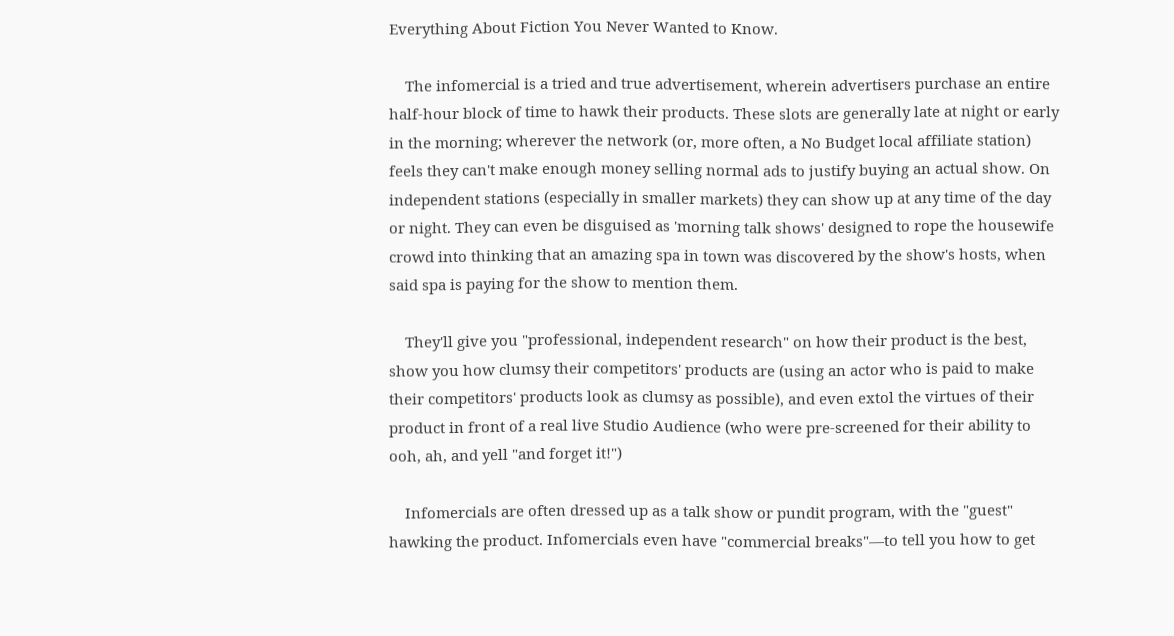Everything About Fiction You Never Wanted to Know.

    The infomercial is a tried and true advertisement, wherein advertisers purchase an entire half-hour block of time to hawk their products. These slots are generally late at night or early in the morning; wherever the network (or, more often, a No Budget local affiliate station) feels they can't make enough money selling normal ads to justify buying an actual show. On independent stations (especially in smaller markets) they can show up at any time of the day or night. They can even be disguised as 'morning talk shows' designed to rope the housewife crowd into thinking that an amazing spa in town was discovered by the show's hosts, when said spa is paying for the show to mention them.

    They'll give you "professional, independent research" on how their product is the best, show you how clumsy their competitors' products are (using an actor who is paid to make their competitors' products look as clumsy as possible), and even extol the virtues of their product in front of a real live Studio Audience (who were pre-screened for their ability to ooh, ah, and yell "and forget it!")

    Infomercials are often dressed up as a talk show or pundit program, with the "guest" hawking the product. Infomercials even have "commercial breaks"—to tell you how to get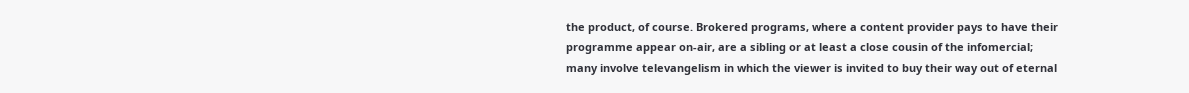the product, of course. Brokered programs, where a content provider pays to have their programme appear on-air, are a sibling or at least a close cousin of the infomercial; many involve televangelism in which the viewer is invited to buy their way out of eternal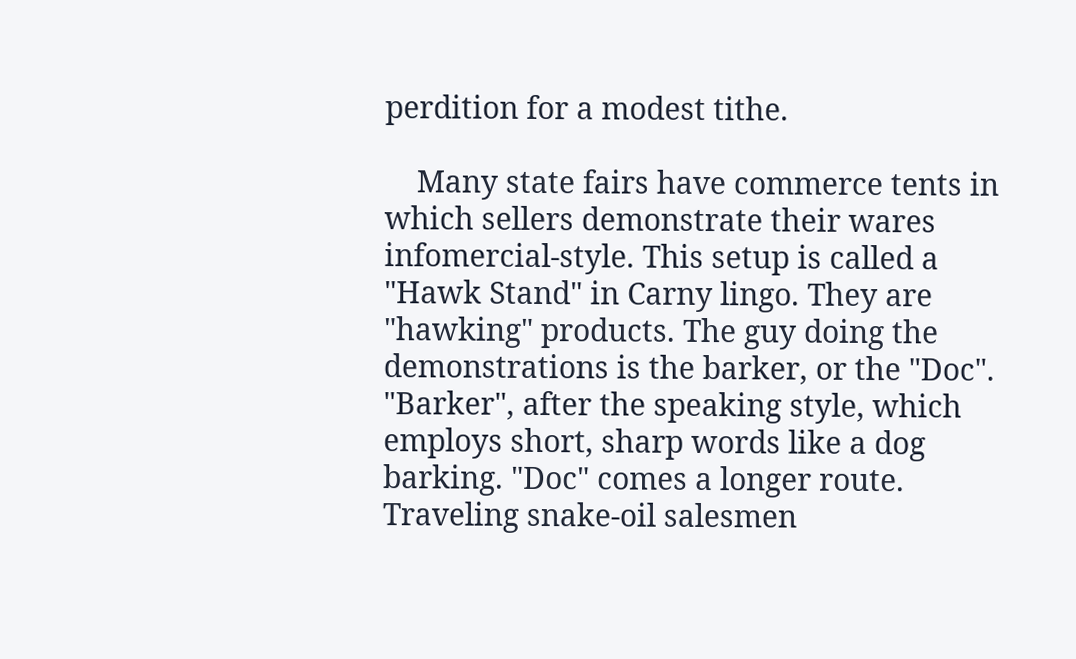perdition for a modest tithe.

    Many state fairs have commerce tents in which sellers demonstrate their wares infomercial-style. This setup is called a "Hawk Stand" in Carny lingo. They are "hawking" products. The guy doing the demonstrations is the barker, or the "Doc". "Barker", after the speaking style, which employs short, sharp words like a dog barking. "Doc" comes a longer route. Traveling snake-oil salesmen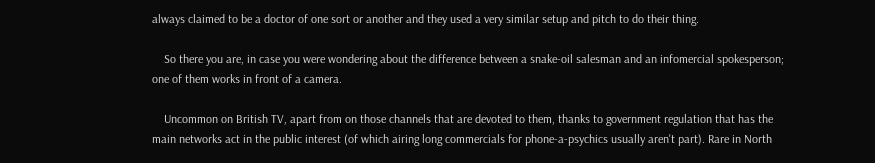always claimed to be a doctor of one sort or another and they used a very similar setup and pitch to do their thing.

    So there you are, in case you were wondering about the difference between a snake-oil salesman and an infomercial spokesperson; one of them works in front of a camera.

    Uncommon on British TV, apart from on those channels that are devoted to them, thanks to government regulation that has the main networks act in the public interest (of which airing long commercials for phone-a-psychics usually aren't part). Rare in North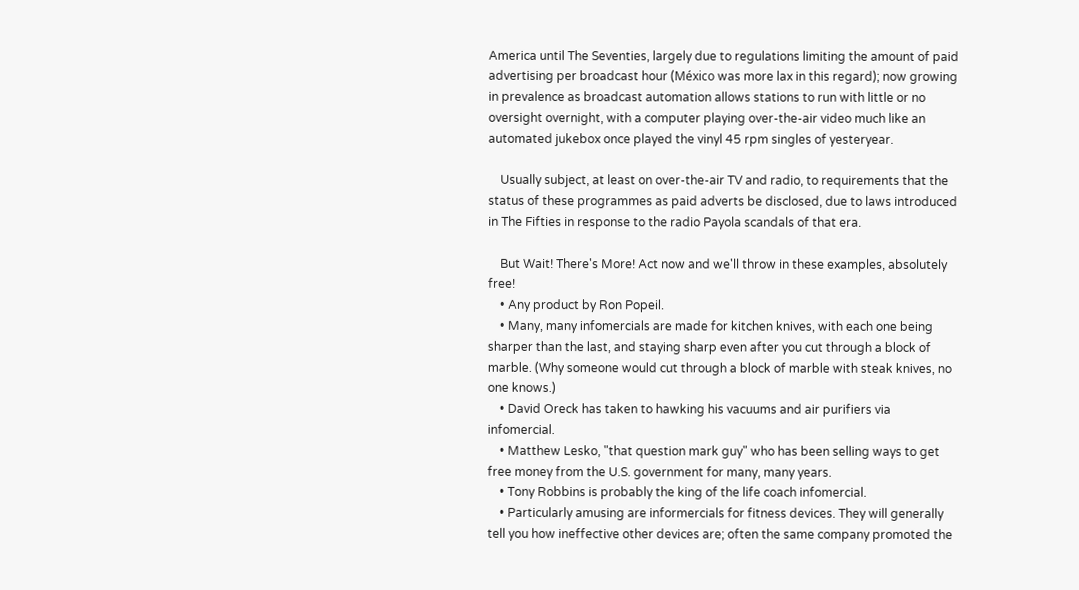America until The Seventies, largely due to regulations limiting the amount of paid advertising per broadcast hour (México was more lax in this regard); now growing in prevalence as broadcast automation allows stations to run with little or no oversight overnight, with a computer playing over-the-air video much like an automated jukebox once played the vinyl 45 rpm singles of yesteryear.

    Usually subject, at least on over-the-air TV and radio, to requirements that the status of these programmes as paid adverts be disclosed, due to laws introduced in The Fifties in response to the radio Payola scandals of that era.

    But Wait! There's More! Act now and we'll throw in these examples, absolutely free!
    • Any product by Ron Popeil.
    • Many, many infomercials are made for kitchen knives, with each one being sharper than the last, and staying sharp even after you cut through a block of marble. (Why someone would cut through a block of marble with steak knives, no one knows.)
    • David Oreck has taken to hawking his vacuums and air purifiers via infomercial.
    • Matthew Lesko, "that question mark guy" who has been selling ways to get free money from the U.S. government for many, many years.
    • Tony Robbins is probably the king of the life coach infomercial.
    • Particularly amusing are informercials for fitness devices. They will generally tell you how ineffective other devices are; often the same company promoted the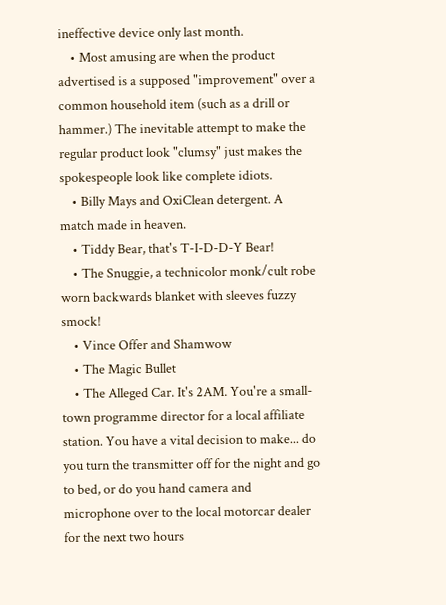ineffective device only last month.
    • Most amusing are when the product advertised is a supposed "improvement" over a common household item (such as a drill or hammer.) The inevitable attempt to make the regular product look "clumsy" just makes the spokespeople look like complete idiots.
    • Billy Mays and OxiClean detergent. A match made in heaven.
    • Tiddy Bear, that's T-I-D-D-Y Bear!
    • The Snuggie, a technicolor monk/cult robe worn backwards blanket with sleeves fuzzy smock!
    • Vince Offer and Shamwow
    • The Magic Bullet
    • The Alleged Car. It's 2AM. You're a small-town programme director for a local affiliate station. You have a vital decision to make... do you turn the transmitter off for the night and go to bed, or do you hand camera and microphone over to the local motorcar dealer for the next two hours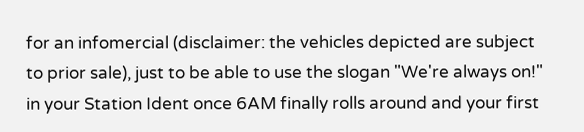for an infomercial (disclaimer: the vehicles depicted are subject to prior sale), just to be able to use the slogan "We're always on!" in your Station Ident once 6AM finally rolls around and your first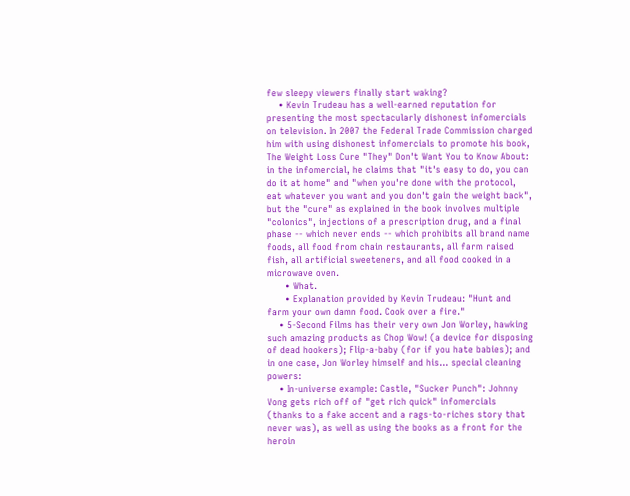few sleepy viewers finally start waking?
    • Kevin Trudeau has a well-earned reputation for presenting the most spectacularly dishonest infomercials on television. In 2007 the Federal Trade Commission charged him with using dishonest infomercials to promote his book, The Weight Loss Cure "They" Don't Want You to Know About: in the infomercial, he claims that "it's easy to do, you can do it at home" and "when you're done with the protocol, eat whatever you want and you don't gain the weight back", but the "cure" as explained in the book involves multiple "colonics", injections of a prescription drug, and a final phase -- which never ends -- which prohibits all brand name foods, all food from chain restaurants, all farm raised fish, all artificial sweeteners, and all food cooked in a microwave oven.
      • What.
      • Explanation provided by Kevin Trudeau: "Hunt and farm your own damn food. Cook over a fire."
    • 5-Second Films has their very own Jon Worley, hawking such amazing products as Chop Wow! (a device for disposing of dead hookers); Flip-a-baby (for if you hate babies); and in one case, Jon Worley himself and his... special cleaning powers:
    • In-universe example: Castle, "Sucker Punch": Johnny Vong gets rich off of "get rich quick" infomercials (thanks to a fake accent and a rags-to-riches story that never was), as well as using the books as a front for the heroin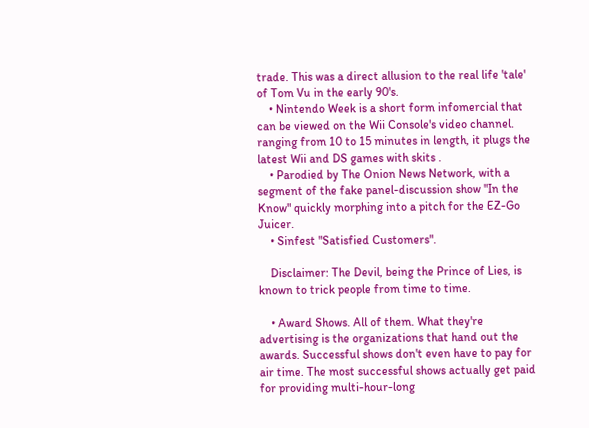trade. This was a direct allusion to the real life 'tale' of Tom Vu in the early 90's.
    • Nintendo Week is a short form infomercial that can be viewed on the Wii Console's video channel. ranging from 10 to 15 minutes in length, it plugs the latest Wii and DS games with skits .
    • Parodied by The Onion News Network, with a segment of the fake panel-discussion show "In the Know" quickly morphing into a pitch for the EZ-Go Juicer.
    • Sinfest "Satisfied Customers".

    Disclaimer: The Devil, being the Prince of Lies, is known to trick people from time to time.

    • Award Shows. All of them. What they're advertising is the organizations that hand out the awards. Successful shows don't even have to pay for air time. The most successful shows actually get paid for providing multi-hour-long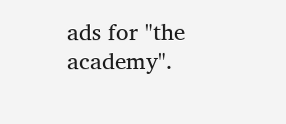ads for "the academy".